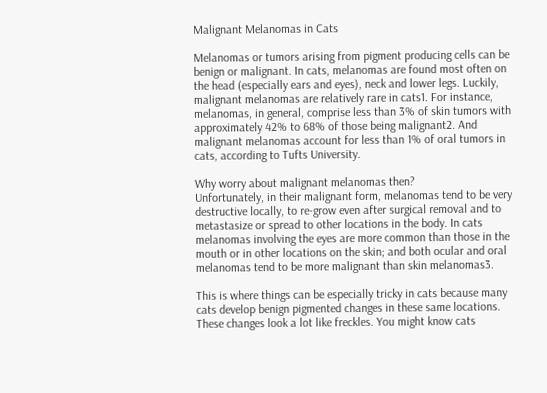Malignant Melanomas in Cats

Melanomas or tumors arising from pigment producing cells can be benign or malignant. In cats, melanomas are found most often on the head (especially ears and eyes), neck and lower legs. Luckily, malignant melanomas are relatively rare in cats1. For instance, melanomas, in general, comprise less than 3% of skin tumors with approximately 42% to 68% of those being malignant2. And malignant melanomas account for less than 1% of oral tumors in cats, according to Tufts University.

Why worry about malignant melanomas then?
Unfortunately, in their malignant form, melanomas tend to be very destructive locally, to re-grow even after surgical removal and to metastasize or spread to other locations in the body. In cats melanomas involving the eyes are more common than those in the mouth or in other locations on the skin; and both ocular and oral melanomas tend to be more malignant than skin melanomas3.

This is where things can be especially tricky in cats because many cats develop benign pigmented changes in these same locations. These changes look a lot like freckles. You might know cats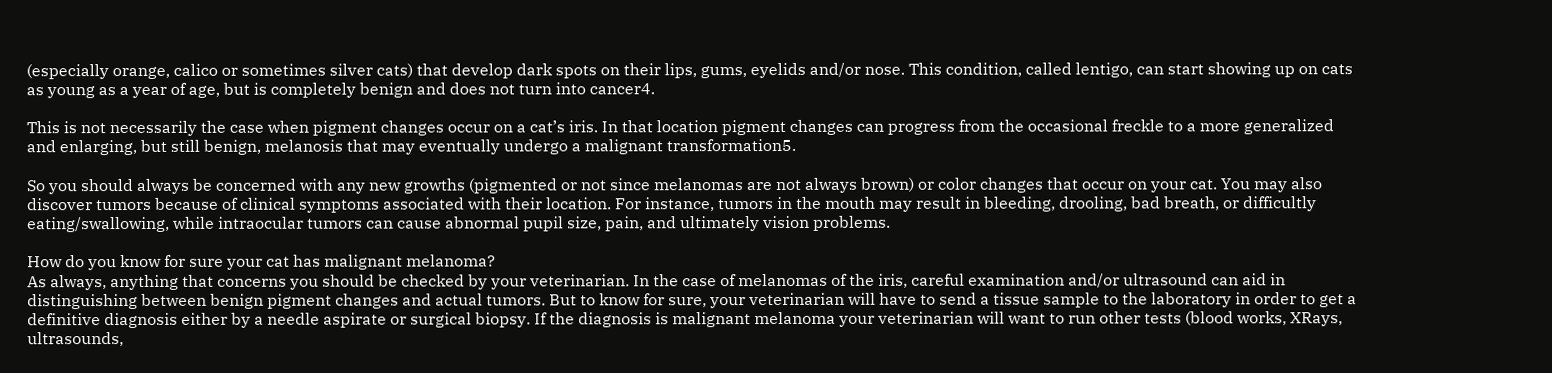(especially orange, calico or sometimes silver cats) that develop dark spots on their lips, gums, eyelids and/or nose. This condition, called lentigo, can start showing up on cats as young as a year of age, but is completely benign and does not turn into cancer4.

This is not necessarily the case when pigment changes occur on a cat’s iris. In that location pigment changes can progress from the occasional freckle to a more generalized and enlarging, but still benign, melanosis that may eventually undergo a malignant transformation5.

So you should always be concerned with any new growths (pigmented or not since melanomas are not always brown) or color changes that occur on your cat. You may also discover tumors because of clinical symptoms associated with their location. For instance, tumors in the mouth may result in bleeding, drooling, bad breath, or difficultly eating/swallowing, while intraocular tumors can cause abnormal pupil size, pain, and ultimately vision problems.

How do you know for sure your cat has malignant melanoma?
As always, anything that concerns you should be checked by your veterinarian. In the case of melanomas of the iris, careful examination and/or ultrasound can aid in distinguishing between benign pigment changes and actual tumors. But to know for sure, your veterinarian will have to send a tissue sample to the laboratory in order to get a definitive diagnosis either by a needle aspirate or surgical biopsy. If the diagnosis is malignant melanoma your veterinarian will want to run other tests (blood works, XRays, ultrasounds,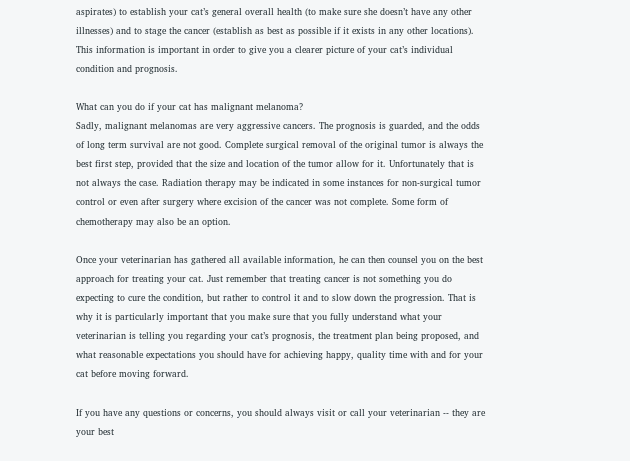aspirates) to establish your cat’s general overall health (to make sure she doesn’t have any other illnesses) and to stage the cancer (establish as best as possible if it exists in any other locations). This information is important in order to give you a clearer picture of your cat’s individual condition and prognosis.

What can you do if your cat has malignant melanoma?
Sadly, malignant melanomas are very aggressive cancers. The prognosis is guarded, and the odds of long term survival are not good. Complete surgical removal of the original tumor is always the best first step, provided that the size and location of the tumor allow for it. Unfortunately that is not always the case. Radiation therapy may be indicated in some instances for non-surgical tumor control or even after surgery where excision of the cancer was not complete. Some form of chemotherapy may also be an option.

Once your veterinarian has gathered all available information, he can then counsel you on the best approach for treating your cat. Just remember that treating cancer is not something you do expecting to cure the condition, but rather to control it and to slow down the progression. That is why it is particularly important that you make sure that you fully understand what your veterinarian is telling you regarding your cat’s prognosis, the treatment plan being proposed, and what reasonable expectations you should have for achieving happy, quality time with and for your cat before moving forward.

If you have any questions or concerns, you should always visit or call your veterinarian -- they are your best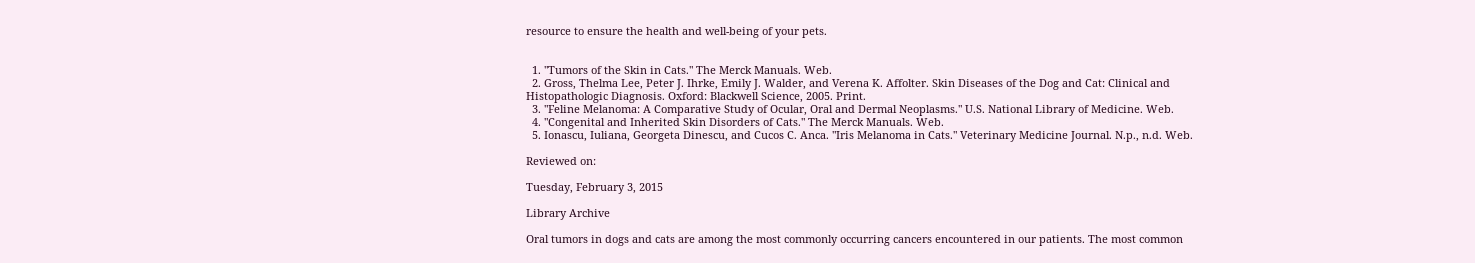resource to ensure the health and well-being of your pets.


  1. "Tumors of the Skin in Cats." The Merck Manuals. Web.
  2. Gross, Thelma Lee, Peter J. Ihrke, Emily J. Walder, and Verena K. Affolter. Skin Diseases of the Dog and Cat: Clinical and Histopathologic Diagnosis. Oxford: Blackwell Science, 2005. Print.
  3. "Feline Melanoma: A Comparative Study of Ocular, Oral and Dermal Neoplasms." U.S. National Library of Medicine. Web.
  4. "Congenital and Inherited Skin Disorders of Cats." The Merck Manuals. Web.
  5. Ionascu, Iuliana, Georgeta Dinescu, and Cucos C. Anca. "Iris Melanoma in Cats." Veterinary Medicine Journal. N.p., n.d. Web.

Reviewed on:

Tuesday, February 3, 2015

Library Archive

Oral tumors in dogs and cats are among the most commonly occurring cancers encountered in our patients. The most common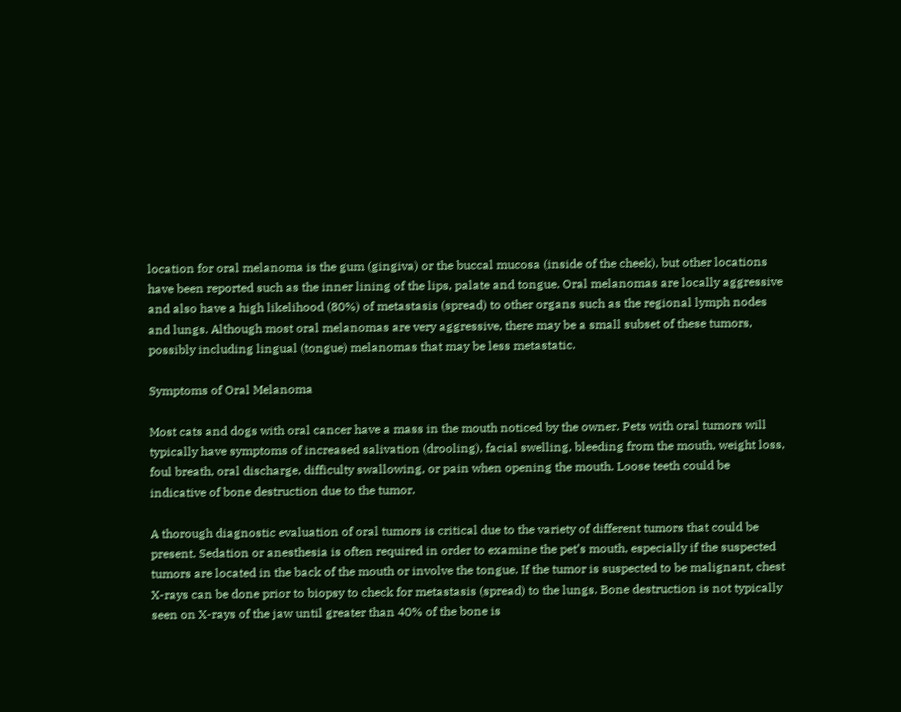location for oral melanoma is the gum (gingiva) or the buccal mucosa (inside of the cheek), but other locations have been reported such as the inner lining of the lips, palate and tongue. Oral melanomas are locally aggressive and also have a high likelihood (80%) of metastasis (spread) to other organs such as the regional lymph nodes and lungs. Although most oral melanomas are very aggressive, there may be a small subset of these tumors, possibly including lingual (tongue) melanomas that may be less metastatic.

Symptoms of Oral Melanoma

Most cats and dogs with oral cancer have a mass in the mouth noticed by the owner. Pets with oral tumors will typically have symptoms of increased salivation (drooling), facial swelling, bleeding from the mouth, weight loss, foul breath, oral discharge, difficulty swallowing, or pain when opening the mouth. Loose teeth could be indicative of bone destruction due to the tumor.

A thorough diagnostic evaluation of oral tumors is critical due to the variety of different tumors that could be present. Sedation or anesthesia is often required in order to examine the pet’s mouth, especially if the suspected tumors are located in the back of the mouth or involve the tongue. If the tumor is suspected to be malignant, chest X-rays can be done prior to biopsy to check for metastasis (spread) to the lungs. Bone destruction is not typically seen on X-rays of the jaw until greater than 40% of the bone is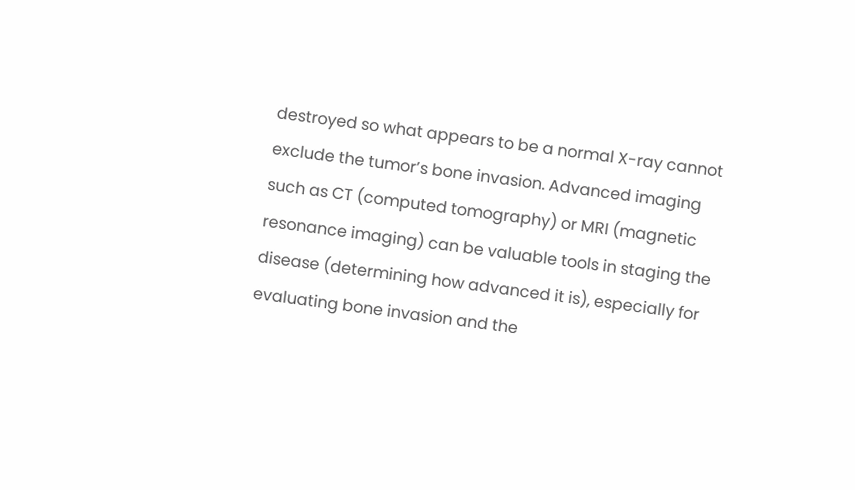destroyed so what appears to be a normal X-ray cannot exclude the tumor’s bone invasion. Advanced imaging such as CT (computed tomography) or MRI (magnetic resonance imaging) can be valuable tools in staging the disease (determining how advanced it is), especially for evaluating bone invasion and the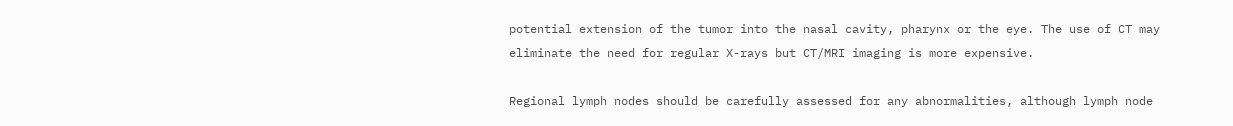potential extension of the tumor into the nasal cavity, pharynx or the eye. The use of CT may eliminate the need for regular X-rays but CT/MRI imaging is more expensive.

Regional lymph nodes should be carefully assessed for any abnormalities, although lymph node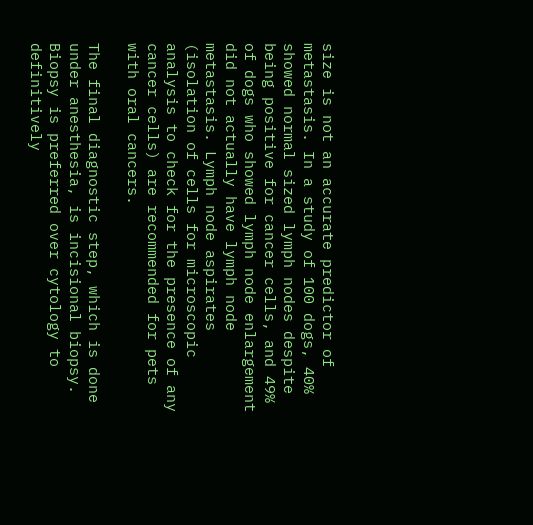size is not an accurate predictor of metastasis. In a study of 100 dogs, 40% showed normal sized lymph nodes despite being positive for cancer cells, and 49% of dogs who showed lymph node enlargement did not actually have lymph node metastasis. Lymph node aspirates (isolation of cells for microscopic analysis to check for the presence of any cancer cells) are recommended for pets with oral cancers.

The final diagnostic step, which is done under anesthesia, is incisional biopsy. Biopsy is preferred over cytology to definitively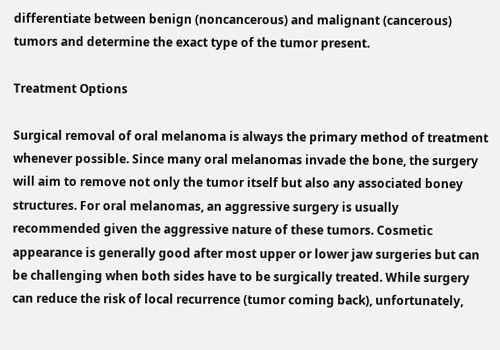differentiate between benign (noncancerous) and malignant (cancerous) tumors and determine the exact type of the tumor present.

Treatment Options

Surgical removal of oral melanoma is always the primary method of treatment whenever possible. Since many oral melanomas invade the bone, the surgery will aim to remove not only the tumor itself but also any associated boney structures. For oral melanomas, an aggressive surgery is usually recommended given the aggressive nature of these tumors. Cosmetic appearance is generally good after most upper or lower jaw surgeries but can be challenging when both sides have to be surgically treated. While surgery can reduce the risk of local recurrence (tumor coming back), unfortunately,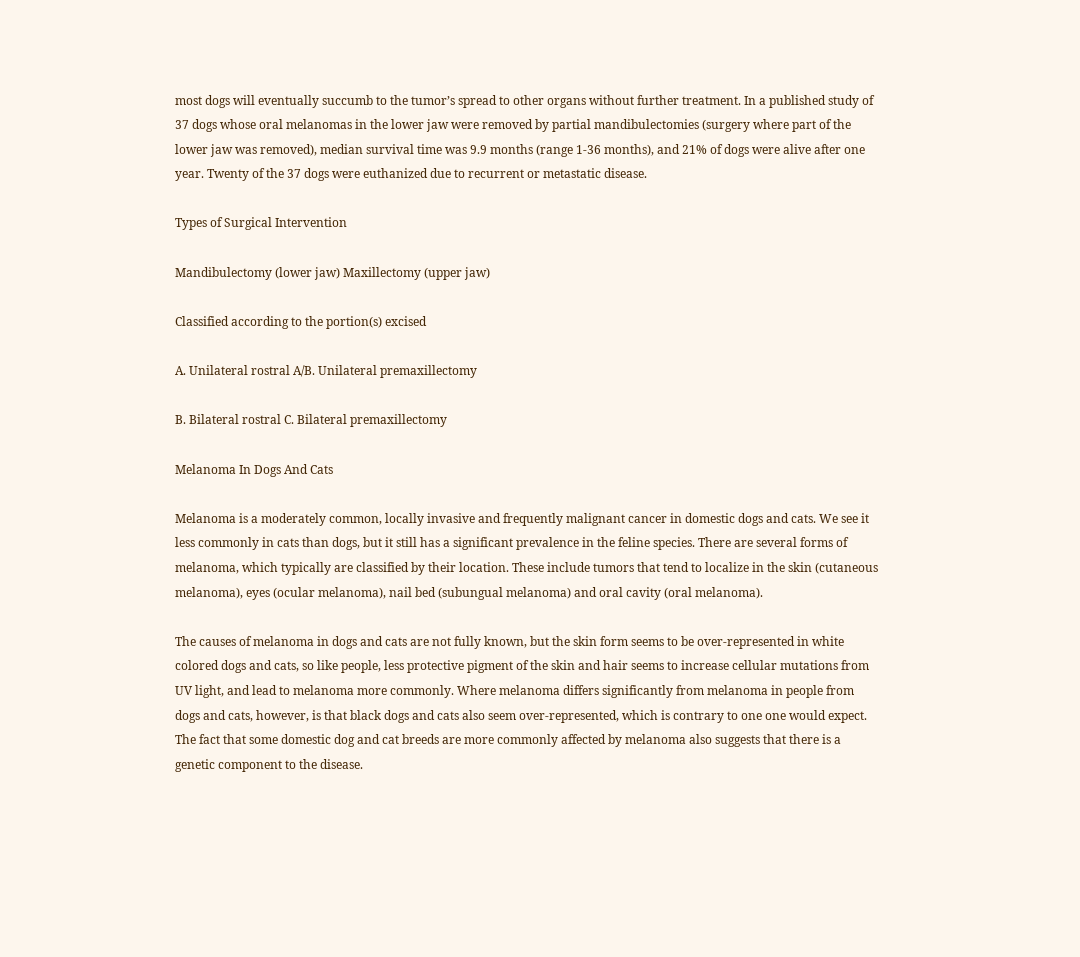most dogs will eventually succumb to the tumor’s spread to other organs without further treatment. In a published study of 37 dogs whose oral melanomas in the lower jaw were removed by partial mandibulectomies (surgery where part of the lower jaw was removed), median survival time was 9.9 months (range 1-36 months), and 21% of dogs were alive after one year. Twenty of the 37 dogs were euthanized due to recurrent or metastatic disease.

Types of Surgical Intervention

Mandibulectomy (lower jaw) Maxillectomy (upper jaw)

Classified according to the portion(s) excised

A. Unilateral rostral A/B. Unilateral premaxillectomy

B. Bilateral rostral C. Bilateral premaxillectomy

Melanoma In Dogs And Cats

Melanoma is a moderately common, locally invasive and frequently malignant cancer in domestic dogs and cats. We see it less commonly in cats than dogs, but it still has a significant prevalence in the feline species. There are several forms of melanoma, which typically are classified by their location. These include tumors that tend to localize in the skin (cutaneous melanoma), eyes (ocular melanoma), nail bed (subungual melanoma) and oral cavity (oral melanoma).

The causes of melanoma in dogs and cats are not fully known, but the skin form seems to be over-represented in white colored dogs and cats, so like people, less protective pigment of the skin and hair seems to increase cellular mutations from UV light, and lead to melanoma more commonly. Where melanoma differs significantly from melanoma in people from dogs and cats, however, is that black dogs and cats also seem over-represented, which is contrary to one one would expect. The fact that some domestic dog and cat breeds are more commonly affected by melanoma also suggests that there is a genetic component to the disease.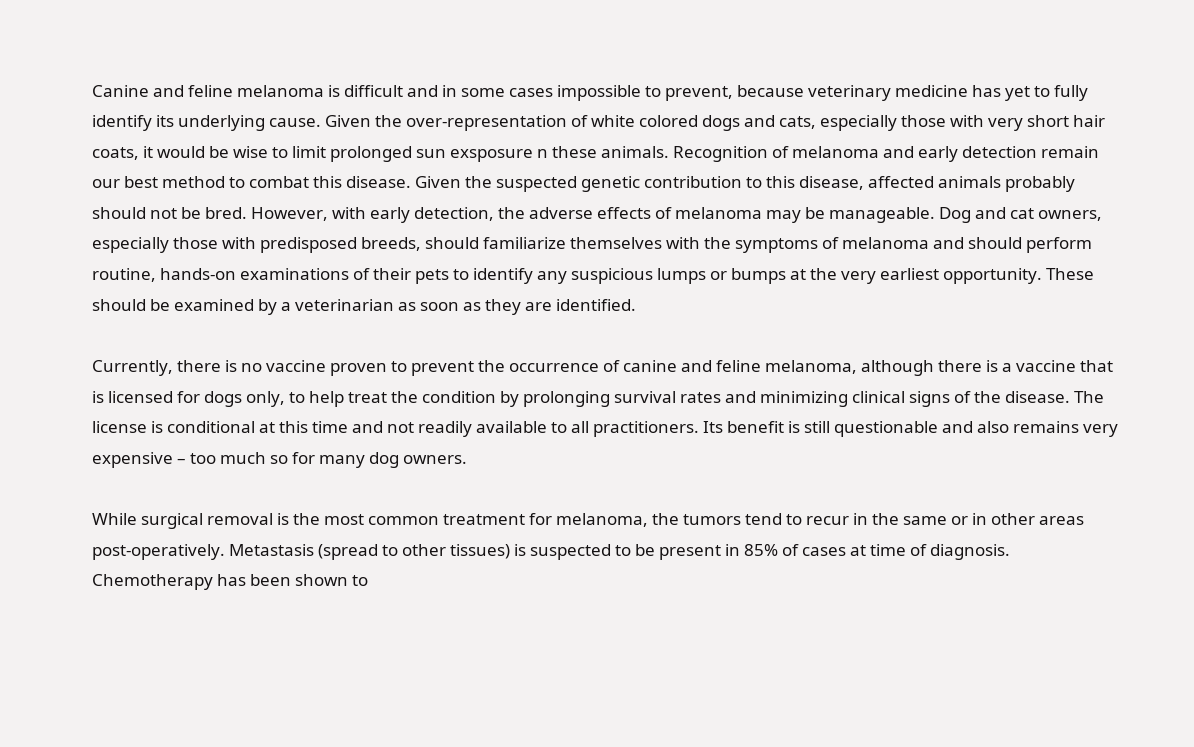Canine and feline melanoma is difficult and in some cases impossible to prevent, because veterinary medicine has yet to fully identify its underlying cause. Given the over-representation of white colored dogs and cats, especially those with very short hair coats, it would be wise to limit prolonged sun exsposure n these animals. Recognition of melanoma and early detection remain our best method to combat this disease. Given the suspected genetic contribution to this disease, affected animals probably should not be bred. However, with early detection, the adverse effects of melanoma may be manageable. Dog and cat owners, especially those with predisposed breeds, should familiarize themselves with the symptoms of melanoma and should perform routine, hands-on examinations of their pets to identify any suspicious lumps or bumps at the very earliest opportunity. These should be examined by a veterinarian as soon as they are identified.

Currently, there is no vaccine proven to prevent the occurrence of canine and feline melanoma, although there is a vaccine that is licensed for dogs only, to help treat the condition by prolonging survival rates and minimizing clinical signs of the disease. The license is conditional at this time and not readily available to all practitioners. Its benefit is still questionable and also remains very expensive – too much so for many dog owners.

While surgical removal is the most common treatment for melanoma, the tumors tend to recur in the same or in other areas post-operatively. Metastasis (spread to other tissues) is suspected to be present in 85% of cases at time of diagnosis. Chemotherapy has been shown to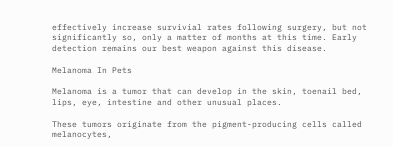effectively increase survivial rates following surgery, but not significantly so, only a matter of months at this time. Early detection remains our best weapon against this disease.

Melanoma In Pets

Melanoma is a tumor that can develop in the skin, toenail bed, lips, eye, intestine and other unusual places.

These tumors originate from the pigment-producing cells called melanocytes,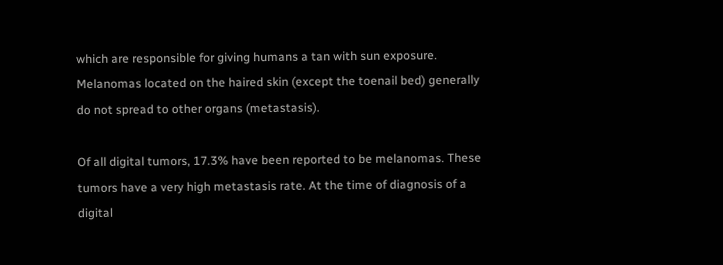which are responsible for giving humans a tan with sun exposure. Melanomas located on the haired skin (except the toenail bed) generally do not spread to other organs (metastasis).

Of all digital tumors, 17.3% have been reported to be melanomas. These tumors have a very high metastasis rate. At the time of diagnosis of a digital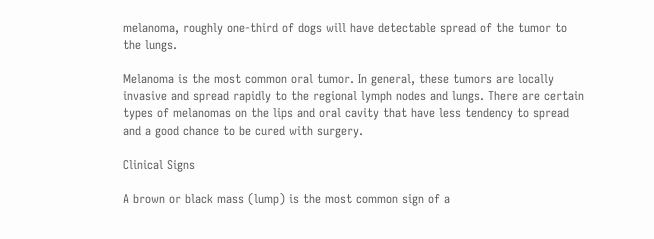melanoma, roughly one-third of dogs will have detectable spread of the tumor to the lungs.

Melanoma is the most common oral tumor. In general, these tumors are locally invasive and spread rapidly to the regional lymph nodes and lungs. There are certain types of melanomas on the lips and oral cavity that have less tendency to spread and a good chance to be cured with surgery.

Clinical Signs

A brown or black mass (lump) is the most common sign of a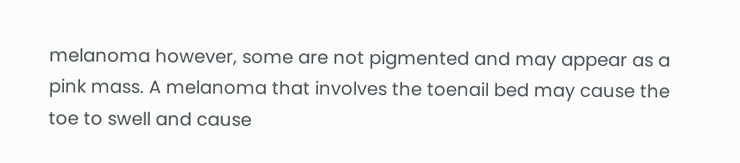melanoma however, some are not pigmented and may appear as a pink mass. A melanoma that involves the toenail bed may cause the toe to swell and cause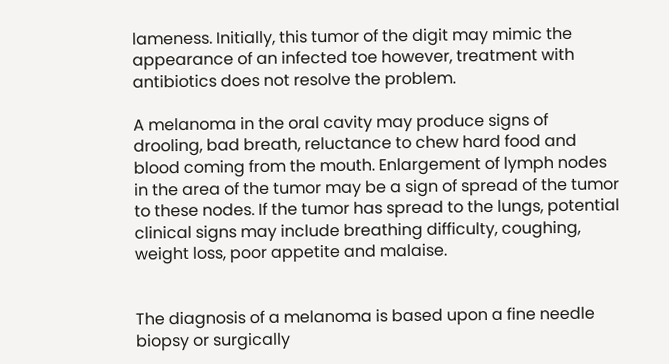lameness. Initially, this tumor of the digit may mimic the appearance of an infected toe however, treatment with antibiotics does not resolve the problem.

A melanoma in the oral cavity may produce signs of drooling, bad breath, reluctance to chew hard food and blood coming from the mouth. Enlargement of lymph nodes in the area of the tumor may be a sign of spread of the tumor to these nodes. If the tumor has spread to the lungs, potential clinical signs may include breathing difficulty, coughing, weight loss, poor appetite and malaise.


The diagnosis of a melanoma is based upon a fine needle biopsy or surgically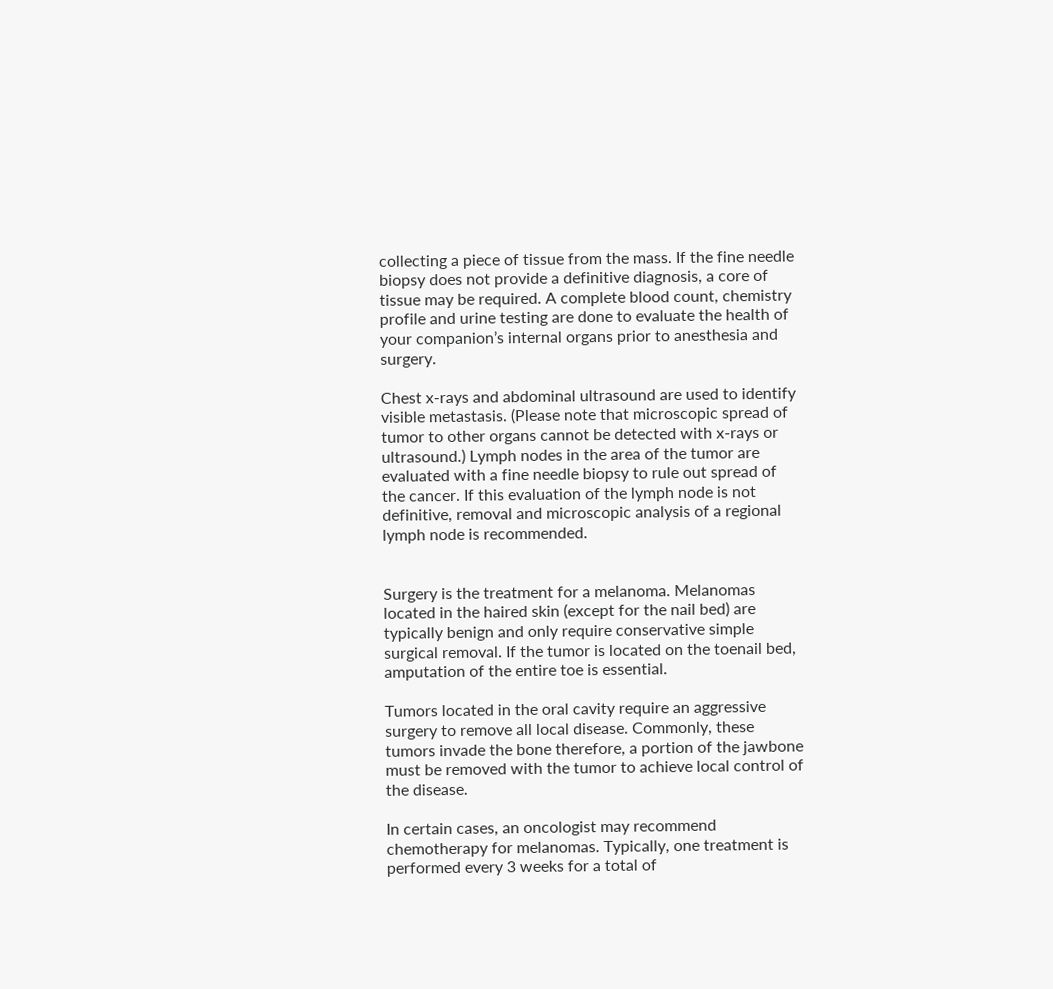collecting a piece of tissue from the mass. If the fine needle biopsy does not provide a definitive diagnosis, a core of tissue may be required. A complete blood count, chemistry profile and urine testing are done to evaluate the health of your companion’s internal organs prior to anesthesia and surgery.

Chest x-rays and abdominal ultrasound are used to identify visible metastasis. (Please note that microscopic spread of tumor to other organs cannot be detected with x-rays or ultrasound.) Lymph nodes in the area of the tumor are evaluated with a fine needle biopsy to rule out spread of the cancer. If this evaluation of the lymph node is not definitive, removal and microscopic analysis of a regional lymph node is recommended.


Surgery is the treatment for a melanoma. Melanomas located in the haired skin (except for the nail bed) are typically benign and only require conservative simple surgical removal. If the tumor is located on the toenail bed, amputation of the entire toe is essential.

Tumors located in the oral cavity require an aggressive surgery to remove all local disease. Commonly, these tumors invade the bone therefore, a portion of the jawbone must be removed with the tumor to achieve local control of the disease.

In certain cases, an oncologist may recommend chemotherapy for melanomas. Typically, one treatment is performed every 3 weeks for a total of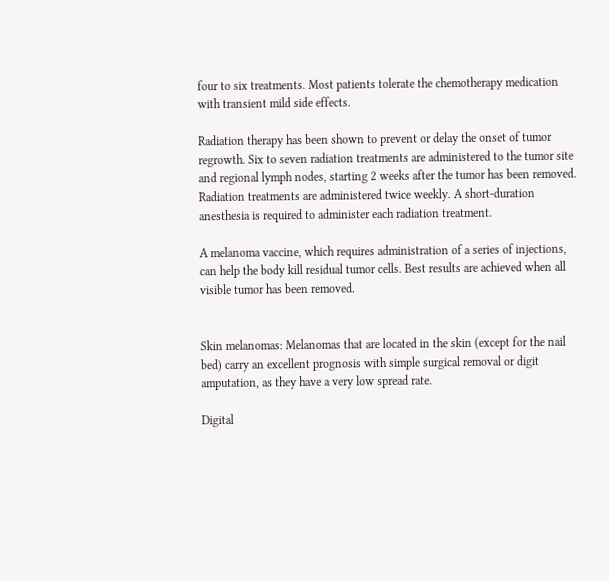four to six treatments. Most patients tolerate the chemotherapy medication with transient mild side effects.

Radiation therapy has been shown to prevent or delay the onset of tumor regrowth. Six to seven radiation treatments are administered to the tumor site and regional lymph nodes, starting 2 weeks after the tumor has been removed. Radiation treatments are administered twice weekly. A short-duration anesthesia is required to administer each radiation treatment.

A melanoma vaccine, which requires administration of a series of injections, can help the body kill residual tumor cells. Best results are achieved when all visible tumor has been removed.


Skin melanomas: Melanomas that are located in the skin (except for the nail bed) carry an excellent prognosis with simple surgical removal or digit amputation, as they have a very low spread rate.

Digital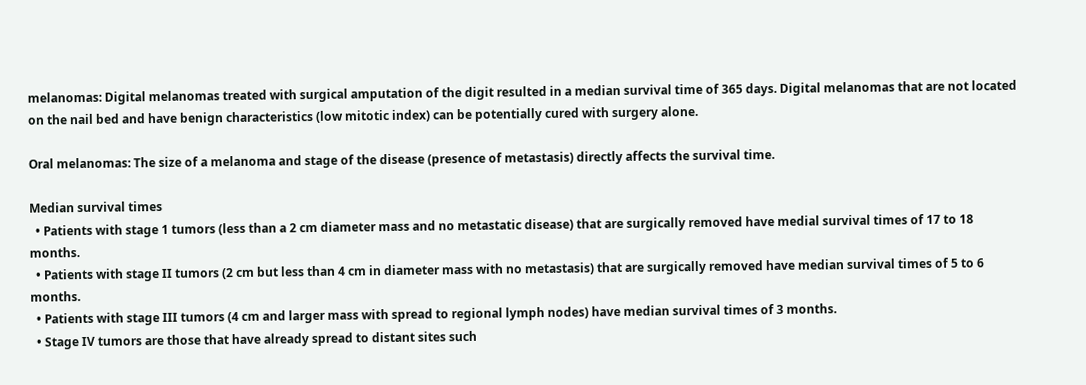melanomas: Digital melanomas treated with surgical amputation of the digit resulted in a median survival time of 365 days. Digital melanomas that are not located on the nail bed and have benign characteristics (low mitotic index) can be potentially cured with surgery alone.

Oral melanomas: The size of a melanoma and stage of the disease (presence of metastasis) directly affects the survival time.

Median survival times
  • Patients with stage 1 tumors (less than a 2 cm diameter mass and no metastatic disease) that are surgically removed have medial survival times of 17 to 18 months.
  • Patients with stage II tumors (2 cm but less than 4 cm in diameter mass with no metastasis) that are surgically removed have median survival times of 5 to 6 months.
  • Patients with stage III tumors (4 cm and larger mass with spread to regional lymph nodes) have median survival times of 3 months.
  • Stage IV tumors are those that have already spread to distant sites such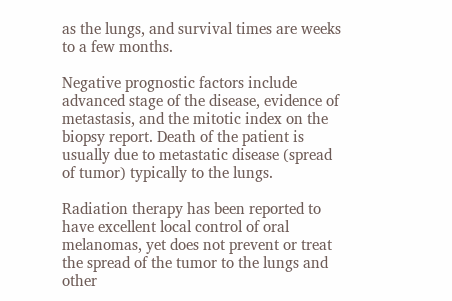as the lungs, and survival times are weeks to a few months.

Negative prognostic factors include advanced stage of the disease, evidence of metastasis, and the mitotic index on the biopsy report. Death of the patient is usually due to metastatic disease (spread of tumor) typically to the lungs.

Radiation therapy has been reported to have excellent local control of oral melanomas, yet does not prevent or treat the spread of the tumor to the lungs and other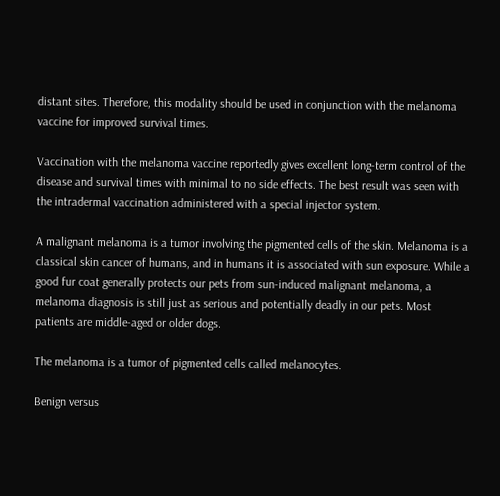distant sites. Therefore, this modality should be used in conjunction with the melanoma vaccine for improved survival times.

Vaccination with the melanoma vaccine reportedly gives excellent long-term control of the disease and survival times with minimal to no side effects. The best result was seen with the intradermal vaccination administered with a special injector system.

A malignant melanoma is a tumor involving the pigmented cells of the skin. Melanoma is a classical skin cancer of humans, and in humans it is associated with sun exposure. While a good fur coat generally protects our pets from sun-induced malignant melanoma, a melanoma diagnosis is still just as serious and potentially deadly in our pets. Most patients are middle-aged or older dogs.

The melanoma is a tumor of pigmented cells called melanocytes.

Benign versus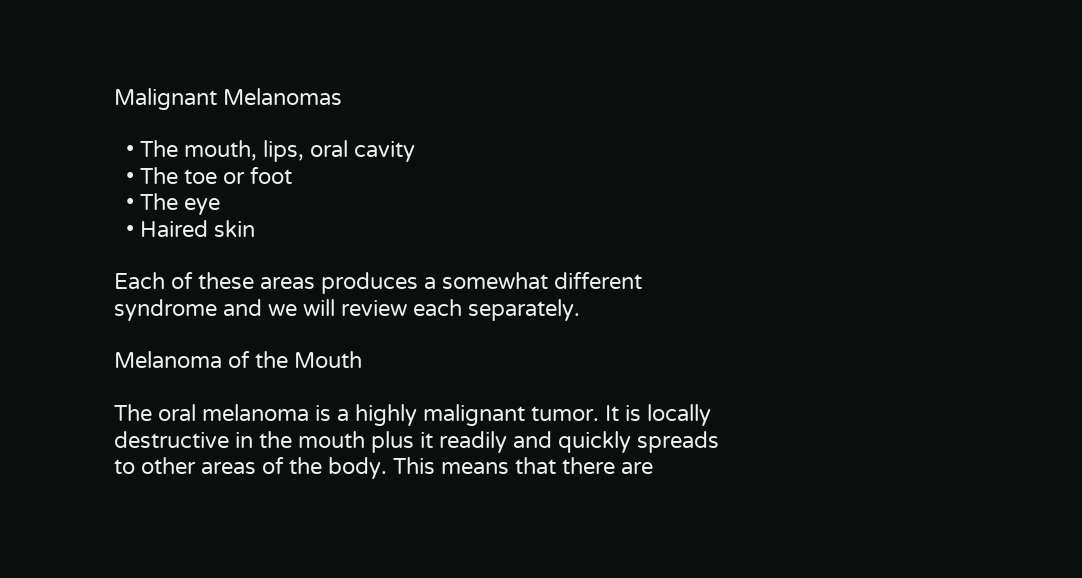Malignant Melanomas

  • The mouth, lips, oral cavity
  • The toe or foot
  • The eye
  • Haired skin

Each of these areas produces a somewhat different syndrome and we will review each separately.

Melanoma of the Mouth

The oral melanoma is a highly malignant tumor. It is locally destructive in the mouth plus it readily and quickly spreads to other areas of the body. This means that there are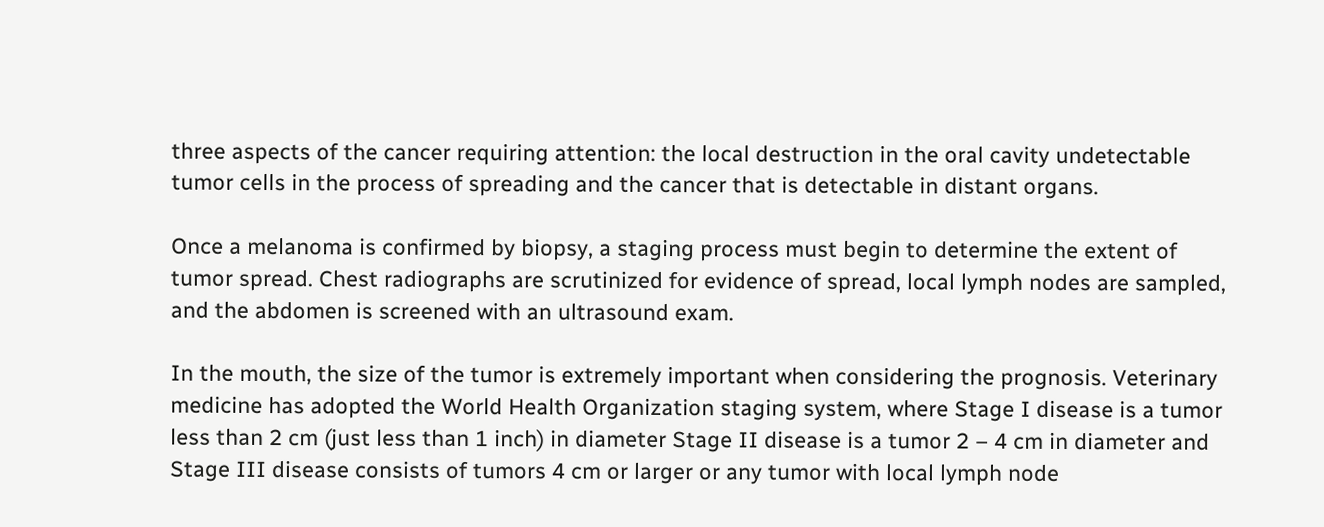three aspects of the cancer requiring attention: the local destruction in the oral cavity undetectable tumor cells in the process of spreading and the cancer that is detectable in distant organs.

Once a melanoma is confirmed by biopsy, a staging process must begin to determine the extent of tumor spread. Chest radiographs are scrutinized for evidence of spread, local lymph nodes are sampled, and the abdomen is screened with an ultrasound exam.

In the mouth, the size of the tumor is extremely important when considering the prognosis. Veterinary medicine has adopted the World Health Organization staging system, where Stage I disease is a tumor less than 2 cm (just less than 1 inch) in diameter Stage II disease is a tumor 2 – 4 cm in diameter and Stage III disease consists of tumors 4 cm or larger or any tumor with local lymph node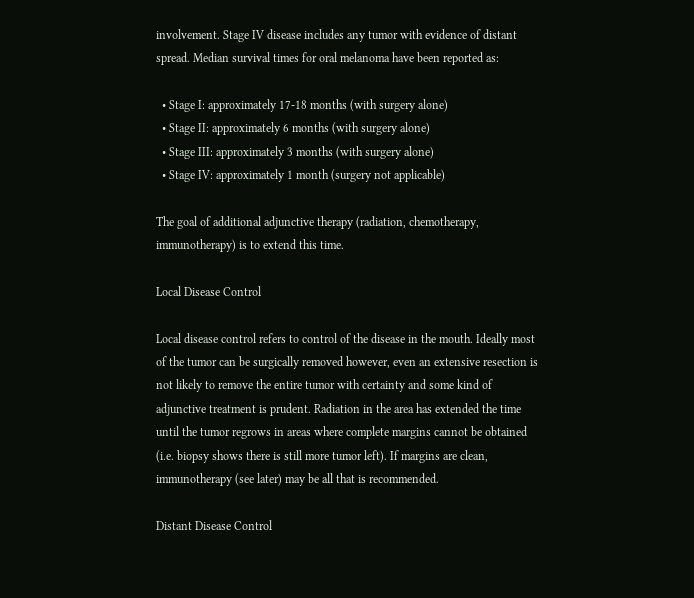involvement. Stage IV disease includes any tumor with evidence of distant spread. Median survival times for oral melanoma have been reported as:

  • Stage I: approximately 17-18 months (with surgery alone)
  • Stage II: approximately 6 months (with surgery alone)
  • Stage III: approximately 3 months (with surgery alone)
  • Stage IV: approximately 1 month (surgery not applicable)

The goal of additional adjunctive therapy (radiation, chemotherapy, immunotherapy) is to extend this time.

Local Disease Control

Local disease control refers to control of the disease in the mouth. Ideally most of the tumor can be surgically removed however, even an extensive resection is not likely to remove the entire tumor with certainty and some kind of adjunctive treatment is prudent. Radiation in the area has extended the time until the tumor regrows in areas where complete margins cannot be obtained (i.e. biopsy shows there is still more tumor left). If margins are clean, immunotherapy (see later) may be all that is recommended.

Distant Disease Control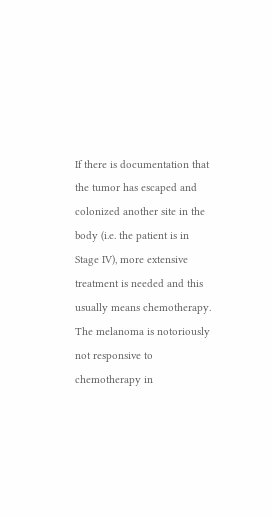If there is documentation that the tumor has escaped and colonized another site in the body (i.e. the patient is in Stage IV), more extensive treatment is needed and this usually means chemotherapy. The melanoma is notoriously not responsive to chemotherapy in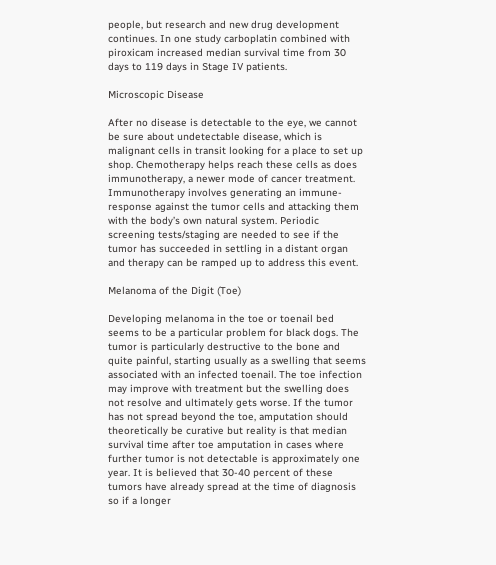people, but research and new drug development continues. In one study carboplatin combined with piroxicam increased median survival time from 30 days to 119 days in Stage IV patients.

Microscopic Disease

After no disease is detectable to the eye, we cannot be sure about undetectable disease, which is malignant cells in transit looking for a place to set up shop. Chemotherapy helps reach these cells as does immunotherapy, a newer mode of cancer treatment. Immunotherapy involves generating an immune-response against the tumor cells and attacking them with the body’s own natural system. Periodic screening tests/staging are needed to see if the tumor has succeeded in settling in a distant organ and therapy can be ramped up to address this event.

Melanoma of the Digit (Toe)

Developing melanoma in the toe or toenail bed seems to be a particular problem for black dogs. The tumor is particularly destructive to the bone and quite painful, starting usually as a swelling that seems associated with an infected toenail. The toe infection may improve with treatment but the swelling does not resolve and ultimately gets worse. If the tumor has not spread beyond the toe, amputation should theoretically be curative but reality is that median survival time after toe amputation in cases where further tumor is not detectable is approximately one year. It is believed that 30-40 percent of these tumors have already spread at the time of diagnosis so if a longer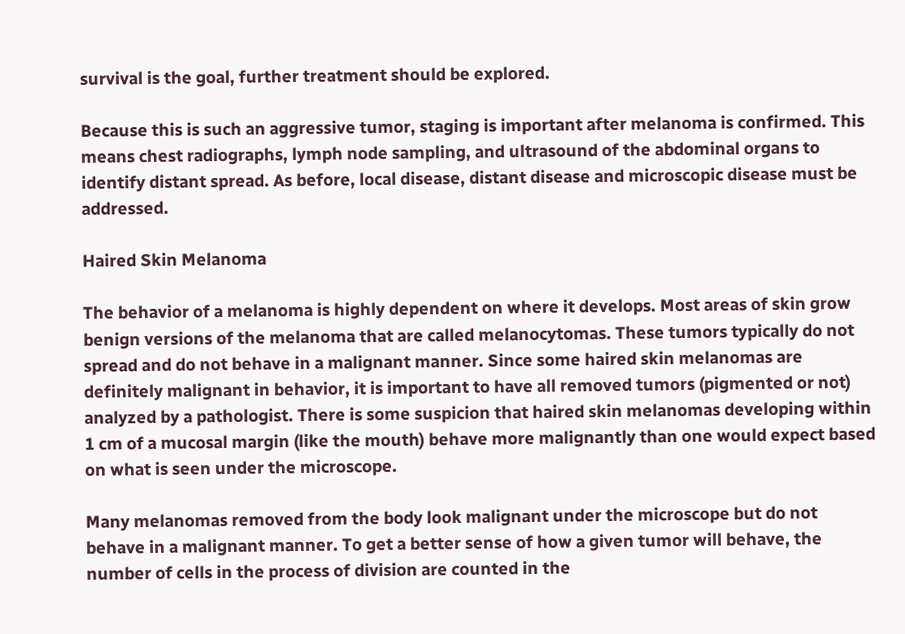survival is the goal, further treatment should be explored.

Because this is such an aggressive tumor, staging is important after melanoma is confirmed. This means chest radiographs, lymph node sampling, and ultrasound of the abdominal organs to identify distant spread. As before, local disease, distant disease and microscopic disease must be addressed.

Haired Skin Melanoma

The behavior of a melanoma is highly dependent on where it develops. Most areas of skin grow benign versions of the melanoma that are called melanocytomas. These tumors typically do not spread and do not behave in a malignant manner. Since some haired skin melanomas are definitely malignant in behavior, it is important to have all removed tumors (pigmented or not) analyzed by a pathologist. There is some suspicion that haired skin melanomas developing within 1 cm of a mucosal margin (like the mouth) behave more malignantly than one would expect based on what is seen under the microscope.

Many melanomas removed from the body look malignant under the microscope but do not behave in a malignant manner. To get a better sense of how a given tumor will behave, the number of cells in the process of division are counted in the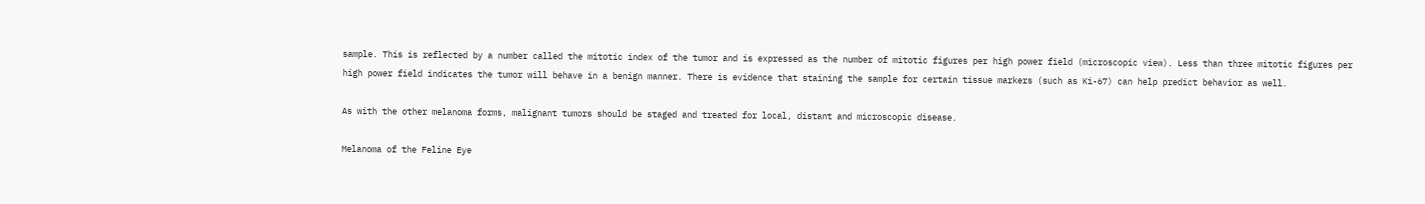sample. This is reflected by a number called the mitotic index of the tumor and is expressed as the number of mitotic figures per high power field (microscopic view). Less than three mitotic figures per high power field indicates the tumor will behave in a benign manner. There is evidence that staining the sample for certain tissue markers (such as Ki-67) can help predict behavior as well.

As with the other melanoma forms, malignant tumors should be staged and treated for local, distant and microscopic disease.

Melanoma of the Feline Eye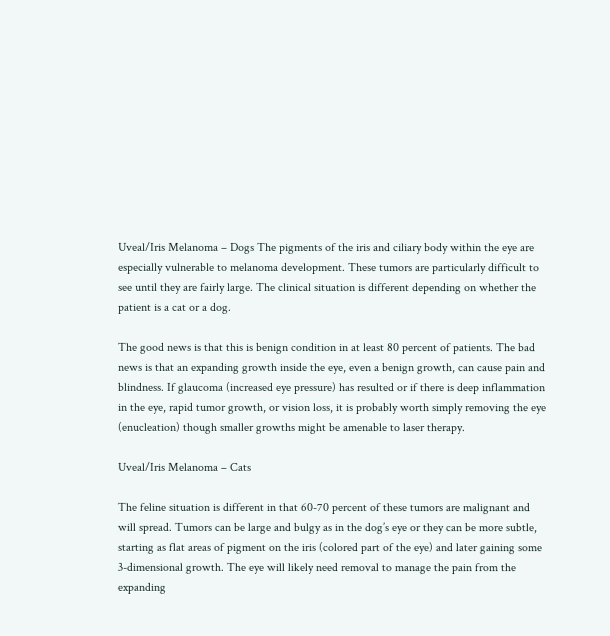Uveal/Iris Melanoma – Dogs The pigments of the iris and ciliary body within the eye are especially vulnerable to melanoma development. These tumors are particularly difficult to see until they are fairly large. The clinical situation is different depending on whether the patient is a cat or a dog.

The good news is that this is benign condition in at least 80 percent of patients. The bad news is that an expanding growth inside the eye, even a benign growth, can cause pain and blindness. If glaucoma (increased eye pressure) has resulted or if there is deep inflammation in the eye, rapid tumor growth, or vision loss, it is probably worth simply removing the eye (enucleation) though smaller growths might be amenable to laser therapy.

Uveal/Iris Melanoma – Cats

The feline situation is different in that 60-70 percent of these tumors are malignant and will spread. Tumors can be large and bulgy as in the dog’s eye or they can be more subtle, starting as flat areas of pigment on the iris (colored part of the eye) and later gaining some 3-dimensional growth. The eye will likely need removal to manage the pain from the expanding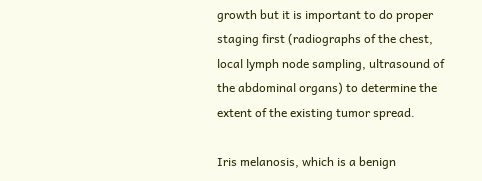growth but it is important to do proper staging first (radiographs of the chest, local lymph node sampling, ultrasound of the abdominal organs) to determine the extent of the existing tumor spread.

Iris melanosis, which is a benign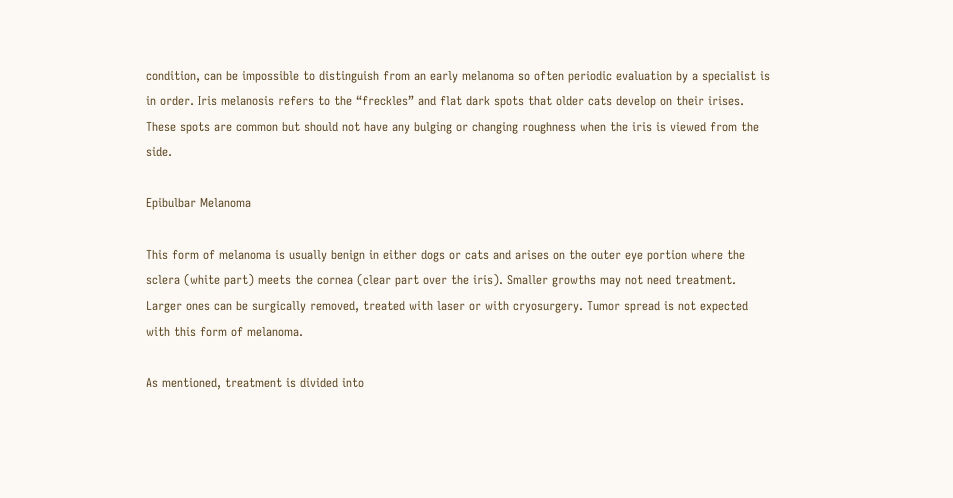condition, can be impossible to distinguish from an early melanoma so often periodic evaluation by a specialist is in order. Iris melanosis refers to the “freckles” and flat dark spots that older cats develop on their irises. These spots are common but should not have any bulging or changing roughness when the iris is viewed from the side.

Epibulbar Melanoma

This form of melanoma is usually benign in either dogs or cats and arises on the outer eye portion where the sclera (white part) meets the cornea (clear part over the iris). Smaller growths may not need treatment. Larger ones can be surgically removed, treated with laser or with cryosurgery. Tumor spread is not expected with this form of melanoma.

As mentioned, treatment is divided into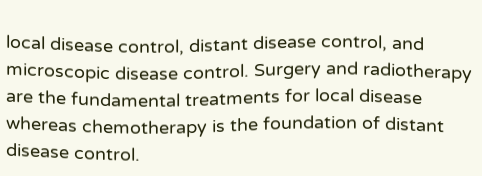local disease control, distant disease control, and microscopic disease control. Surgery and radiotherapy are the fundamental treatments for local disease whereas chemotherapy is the foundation of distant disease control.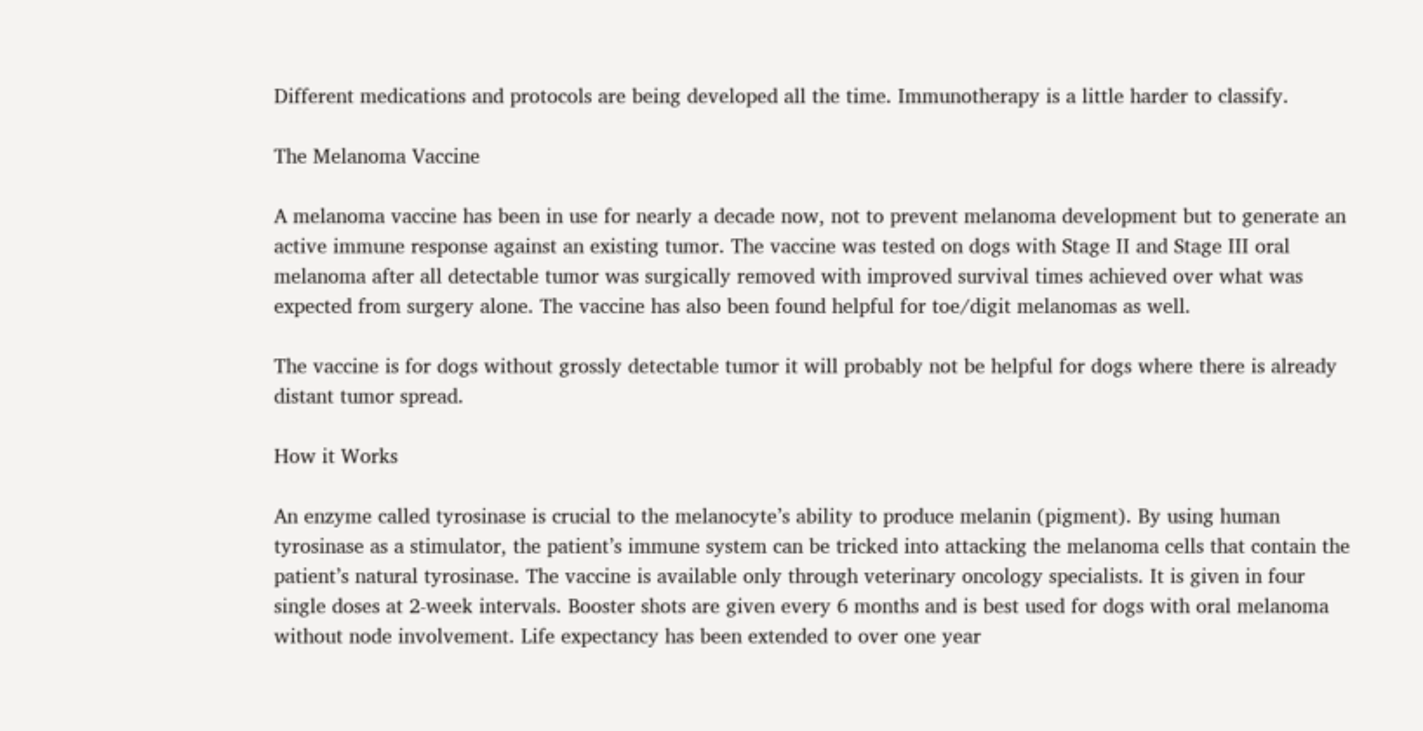Different medications and protocols are being developed all the time. Immunotherapy is a little harder to classify.

The Melanoma Vaccine

A melanoma vaccine has been in use for nearly a decade now, not to prevent melanoma development but to generate an active immune response against an existing tumor. The vaccine was tested on dogs with Stage II and Stage III oral melanoma after all detectable tumor was surgically removed with improved survival times achieved over what was expected from surgery alone. The vaccine has also been found helpful for toe/digit melanomas as well.

The vaccine is for dogs without grossly detectable tumor it will probably not be helpful for dogs where there is already distant tumor spread.

How it Works

An enzyme called tyrosinase is crucial to the melanocyte’s ability to produce melanin (pigment). By using human tyrosinase as a stimulator, the patient’s immune system can be tricked into attacking the melanoma cells that contain the patient’s natural tyrosinase. The vaccine is available only through veterinary oncology specialists. It is given in four single doses at 2-week intervals. Booster shots are given every 6 months and is best used for dogs with oral melanoma without node involvement. Life expectancy has been extended to over one year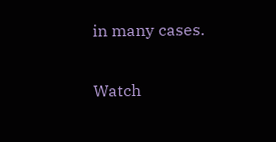in many cases.

Watch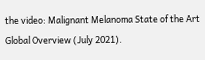the video: Malignant Melanoma State of the Art Global Overview (July 2021).